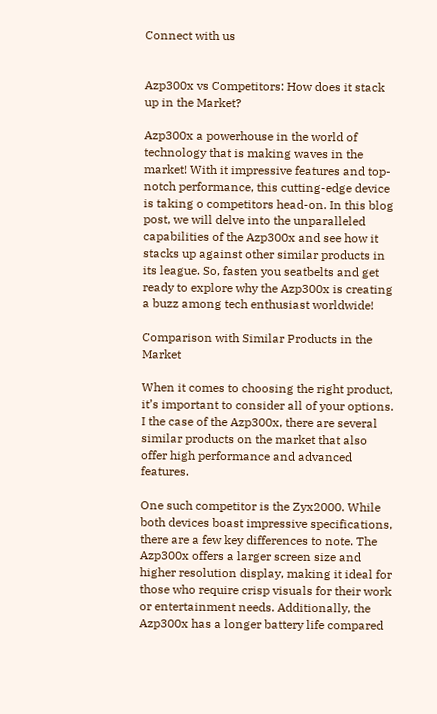Connect with us


Azp300x vs Competitors: How does it stack up in the Market?

Azp300x a powerhouse in the world of technology that is making waves in the market! With it impressive features and top-notch performance, this cutting-edge device is taking o competitors head-on. In this blog post, we will delve into the unparalleled capabilities of the Azp300x and see how it stacks up against other similar products in its league. So, fasten you seatbelts and get ready to explore why the Azp300x is creating a buzz among tech enthusiast worldwide!

Comparison with Similar Products in the Market

When it comes to choosing the right product, it’s important to consider all of your options. I the case of the Azp300x, there are several similar products on the market that also offer high performance and advanced features.

One such competitor is the Zyx2000. While both devices boast impressive specifications, there are a few key differences to note. The Azp300x offers a larger screen size and higher resolution display, making it ideal for those who require crisp visuals for their work or entertainment needs. Additionally, the Azp300x has a longer battery life compared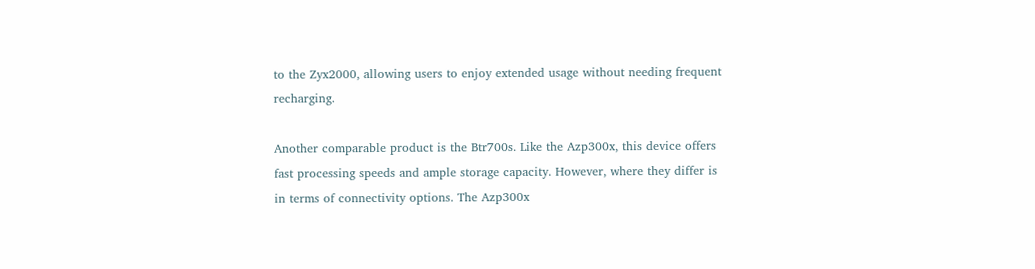to the Zyx2000, allowing users to enjoy extended usage without needing frequent recharging.

Another comparable product is the Btr700s. Like the Azp300x, this device offers fast processing speeds and ample storage capacity. However, where they differ is in terms of connectivity options. The Azp300x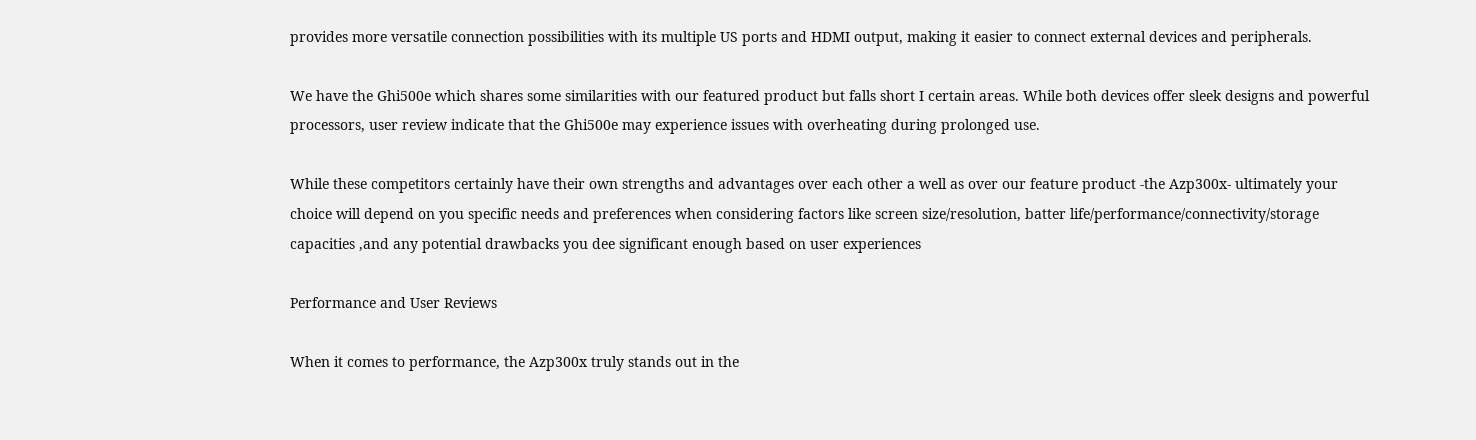provides more versatile connection possibilities with its multiple US ports and HDMI output, making it easier to connect external devices and peripherals.

We have the Ghi500e which shares some similarities with our featured product but falls short I certain areas. While both devices offer sleek designs and powerful processors, user review indicate that the Ghi500e may experience issues with overheating during prolonged use.

While these competitors certainly have their own strengths and advantages over each other a well as over our feature product -the Azp300x- ultimately your choice will depend on you specific needs and preferences when considering factors like screen size/resolution, batter life/performance/connectivity/storage capacities ,and any potential drawbacks you dee significant enough based on user experiences

Performance and User Reviews

When it comes to performance, the Azp300x truly stands out in the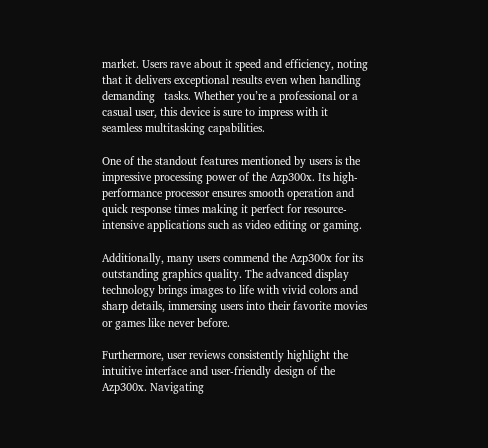market. Users rave about it speed and efficiency, noting that it delivers exceptional results even when handling demanding   tasks. Whether you’re a professional or a casual user, this device is sure to impress with it seamless multitasking capabilities.

One of the standout features mentioned by users is the impressive processing power of the Azp300x. Its high-performance processor ensures smooth operation and quick response times making it perfect for resource-intensive applications such as video editing or gaming.

Additionally, many users commend the Azp300x for its outstanding graphics quality. The advanced display technology brings images to life with vivid colors and sharp details, immersing users into their favorite movies or games like never before.

Furthermore, user reviews consistently highlight the intuitive interface and user-friendly design of the Azp300x. Navigating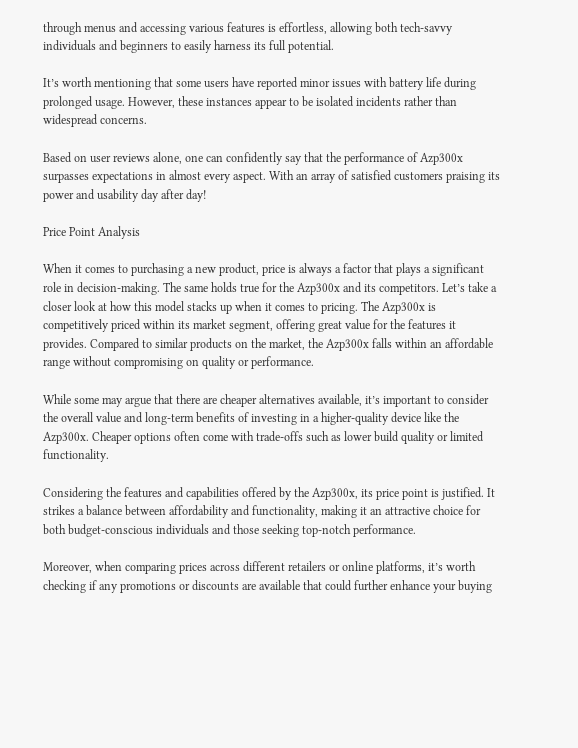through menus and accessing various features is effortless, allowing both tech-savvy individuals and beginners to easily harness its full potential.

It’s worth mentioning that some users have reported minor issues with battery life during prolonged usage. However, these instances appear to be isolated incidents rather than widespread concerns.

Based on user reviews alone, one can confidently say that the performance of Azp300x surpasses expectations in almost every aspect. With an array of satisfied customers praising its power and usability day after day!

Price Point Analysis

When it comes to purchasing a new product, price is always a factor that plays a significant role in decision-making. The same holds true for the Azp300x and its competitors. Let’s take a closer look at how this model stacks up when it comes to pricing. The Azp300x is competitively priced within its market segment, offering great value for the features it provides. Compared to similar products on the market, the Azp300x falls within an affordable range without compromising on quality or performance.

While some may argue that there are cheaper alternatives available, it’s important to consider the overall value and long-term benefits of investing in a higher-quality device like the Azp300x. Cheaper options often come with trade-offs such as lower build quality or limited functionality.

Considering the features and capabilities offered by the Azp300x, its price point is justified. It strikes a balance between affordability and functionality, making it an attractive choice for both budget-conscious individuals and those seeking top-notch performance.

Moreover, when comparing prices across different retailers or online platforms, it’s worth checking if any promotions or discounts are available that could further enhance your buying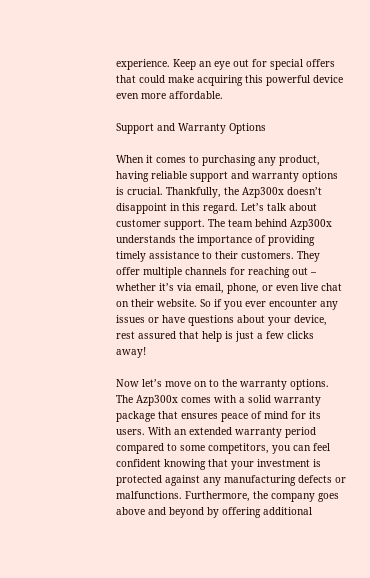experience. Keep an eye out for special offers that could make acquiring this powerful device even more affordable.

Support and Warranty Options

When it comes to purchasing any product, having reliable support and warranty options is crucial. Thankfully, the Azp300x doesn’t disappoint in this regard. Let’s talk about customer support. The team behind Azp300x understands the importance of providing timely assistance to their customers. They offer multiple channels for reaching out – whether it’s via email, phone, or even live chat on their website. So if you ever encounter any issues or have questions about your device, rest assured that help is just a few clicks away!

Now let’s move on to the warranty options. The Azp300x comes with a solid warranty package that ensures peace of mind for its users. With an extended warranty period compared to some competitors, you can feel confident knowing that your investment is protected against any manufacturing defects or malfunctions. Furthermore, the company goes above and beyond by offering additional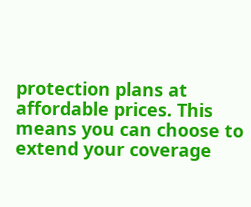protection plans at affordable prices. This means you can choose to extend your coverage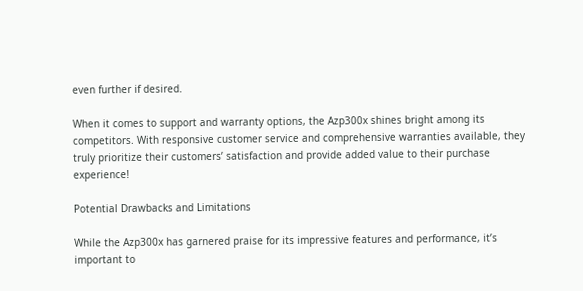even further if desired.

When it comes to support and warranty options, the Azp300x shines bright among its competitors. With responsive customer service and comprehensive warranties available, they truly prioritize their customers’ satisfaction and provide added value to their purchase experience!

Potential Drawbacks and Limitations

While the Azp300x has garnered praise for its impressive features and performance, it’s important to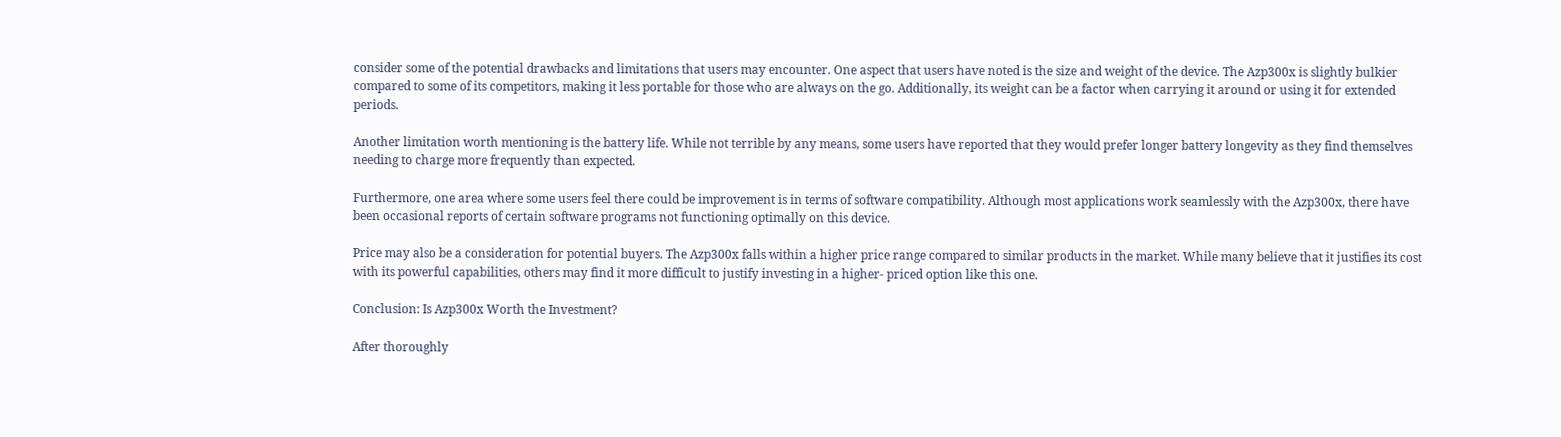consider some of the potential drawbacks and limitations that users may encounter. One aspect that users have noted is the size and weight of the device. The Azp300x is slightly bulkier compared to some of its competitors, making it less portable for those who are always on the go. Additionally, its weight can be a factor when carrying it around or using it for extended periods.

Another limitation worth mentioning is the battery life. While not terrible by any means, some users have reported that they would prefer longer battery longevity as they find themselves needing to charge more frequently than expected.

Furthermore, one area where some users feel there could be improvement is in terms of software compatibility. Although most applications work seamlessly with the Azp300x, there have been occasional reports of certain software programs not functioning optimally on this device.

Price may also be a consideration for potential buyers. The Azp300x falls within a higher price range compared to similar products in the market. While many believe that it justifies its cost with its powerful capabilities, others may find it more difficult to justify investing in a higher- priced option like this one.

Conclusion: Is Azp300x Worth the Investment?

After thoroughly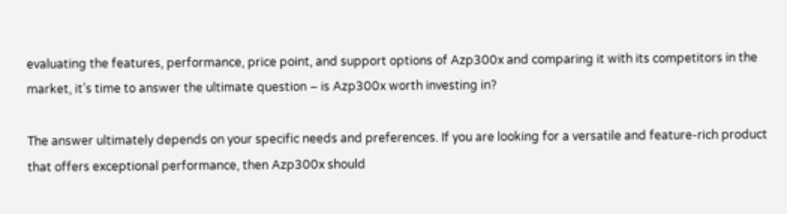evaluating the features, performance, price point, and support options of Azp300x and comparing it with its competitors in the market, it’s time to answer the ultimate question – is Azp300x worth investing in?

The answer ultimately depends on your specific needs and preferences. If you are looking for a versatile and feature-rich product that offers exceptional performance, then Azp300x should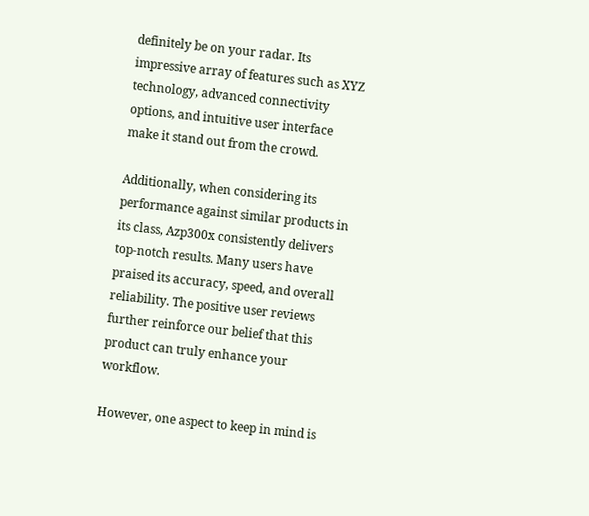definitely be on your radar. Its impressive array of features such as XYZ technology, advanced connectivity options, and intuitive user interface make it stand out from the crowd.

Additionally, when considering its performance against similar products in its class, Azp300x consistently delivers top-notch results. Many users have praised its accuracy, speed, and overall reliability. The positive user reviews further reinforce our belief that this product can truly enhance your workflow.

However, one aspect to keep in mind is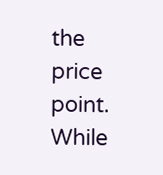the price point. While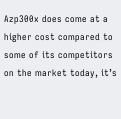Azp300x does come at a higher cost compared to some of its competitors on the market today, it’s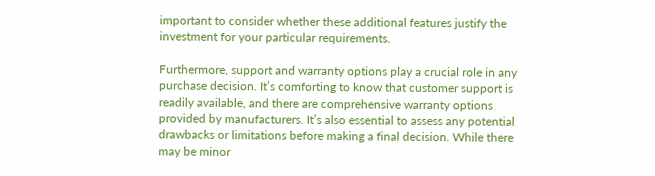important to consider whether these additional features justify the investment for your particular requirements.

Furthermore, support and warranty options play a crucial role in any purchase decision. It’s comforting to know that customer support is readily available, and there are comprehensive warranty options provided by manufacturers. It’s also essential to assess any potential drawbacks or limitations before making a final decision. While there may be minor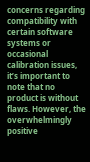concerns regarding compatibility with certain software systems or occasional calibration issues, it’s important to note that no product is without flaws. However, the overwhelmingly positive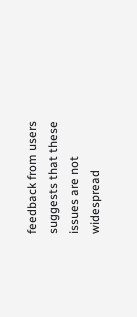feedback from users suggests that these issues are not widespread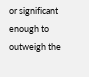or significant enough to outweigh the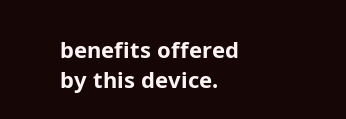benefits offered by this device.